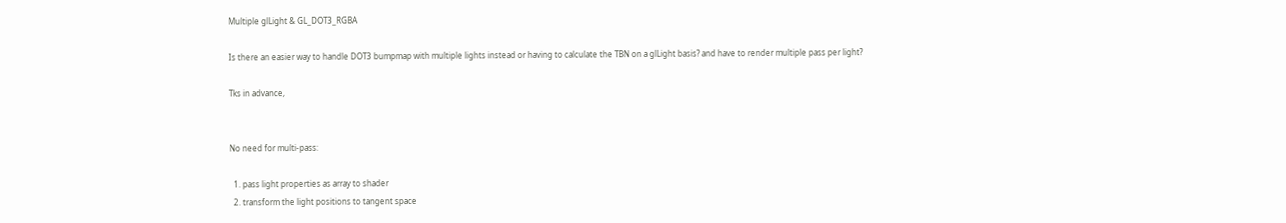Multiple glLight & GL_DOT3_RGBA

Is there an easier way to handle DOT3 bumpmap with multiple lights instead or having to calculate the TBN on a glLight basis? and have to render multiple pass per light?

Tks in advance,


No need for multi-pass:

  1. pass light properties as array to shader
  2. transform the light positions to tangent space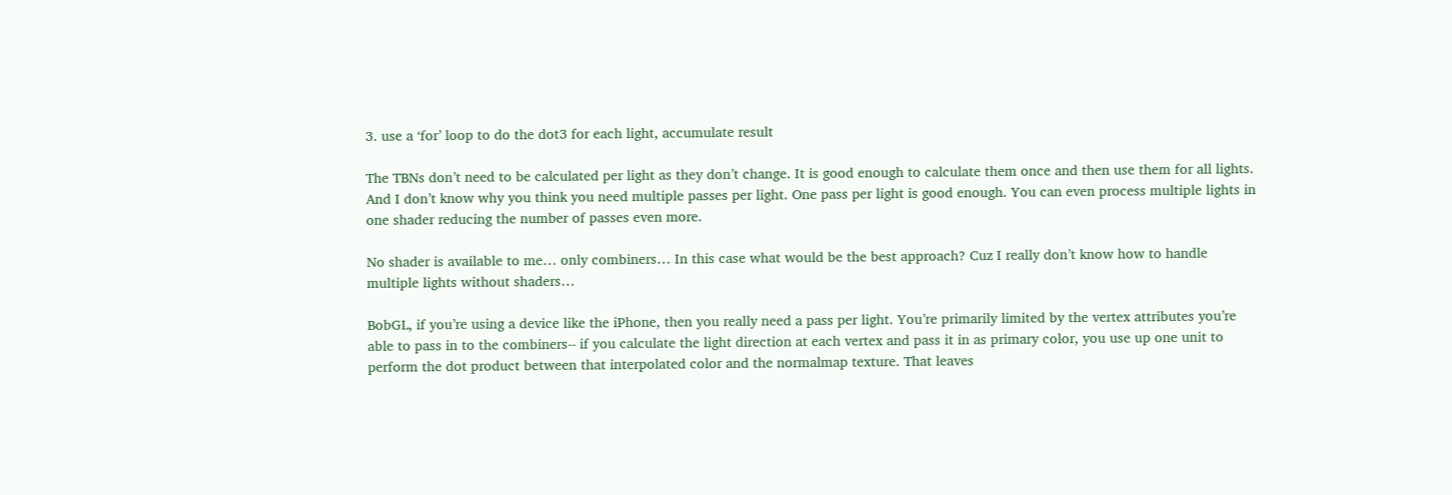3. use a ‘for’ loop to do the dot3 for each light, accumulate result

The TBNs don’t need to be calculated per light as they don’t change. It is good enough to calculate them once and then use them for all lights.
And I don’t know why you think you need multiple passes per light. One pass per light is good enough. You can even process multiple lights in one shader reducing the number of passes even more.

No shader is available to me… only combiners… In this case what would be the best approach? Cuz I really don’t know how to handle multiple lights without shaders…

BobGL, if you’re using a device like the iPhone, then you really need a pass per light. You’re primarily limited by the vertex attributes you’re able to pass in to the combiners-- if you calculate the light direction at each vertex and pass it in as primary color, you use up one unit to perform the dot product between that interpolated color and the normalmap texture. That leaves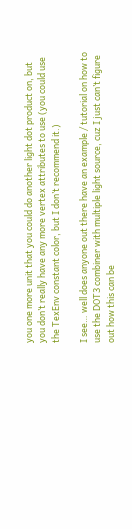you one more unit that you could do another light dot product on, but you don’t really have any more vertex attributes to use (you could use the TexEnv constant color, but I don’t recommend it.)

I see… well does anyone out there have an example / tutorial on how to use the DOT3 combiner with multiple light source, cuz I just can’t figure out how this can be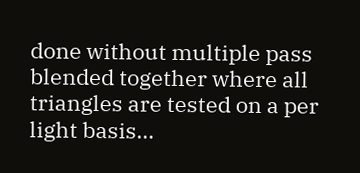done without multiple pass blended together where all triangles are tested on a per light basis…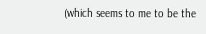(which seems to me to be the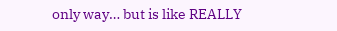only way… but is like REALLY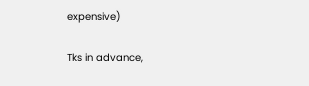expensive)

Tks in advance,